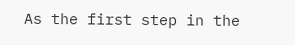As the first step in the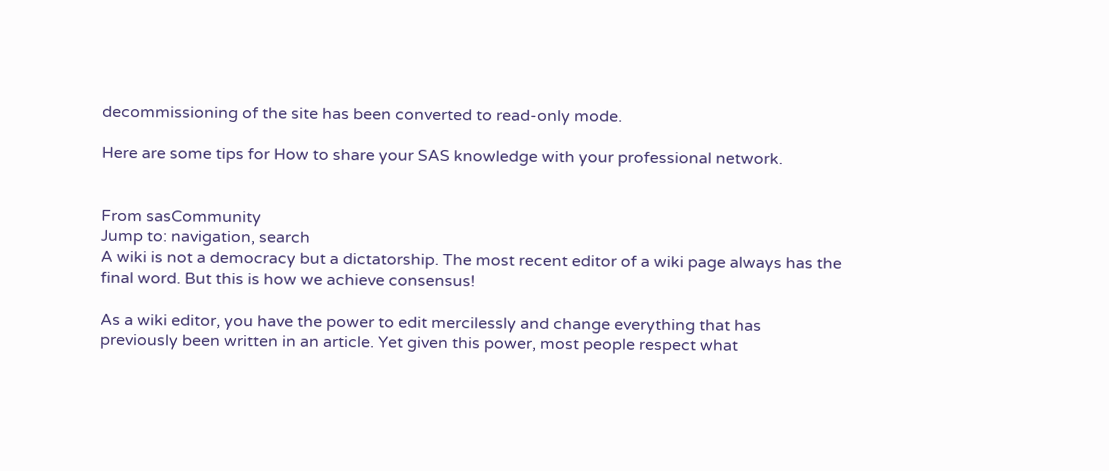decommissioning of the site has been converted to read-only mode.

Here are some tips for How to share your SAS knowledge with your professional network.


From sasCommunity
Jump to: navigation, search
A wiki is not a democracy but a dictatorship. The most recent editor of a wiki page always has the final word. But this is how we achieve consensus!

As a wiki editor, you have the power to edit mercilessly and change everything that has previously been written in an article. Yet given this power, most people respect what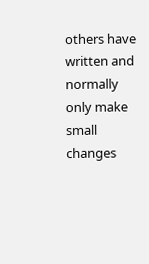others have written and normally only make small changes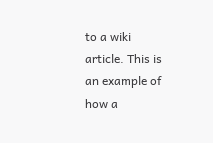to a wiki article. This is an example of how a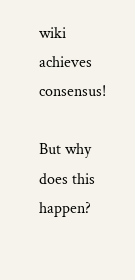wiki achieves consensus!

But why does this happen?